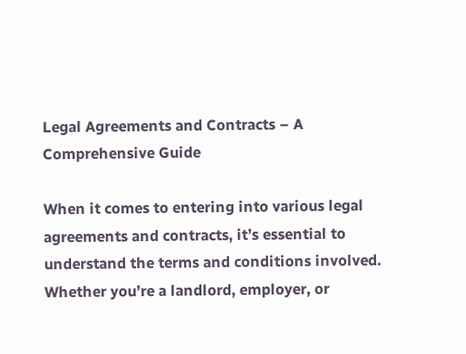Legal Agreements and Contracts – A Comprehensive Guide

When it comes to entering into various legal agreements and contracts, it’s essential to understand the terms and conditions involved. Whether you’re a landlord, employer, or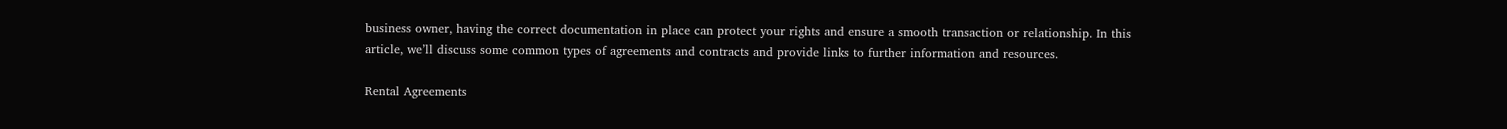business owner, having the correct documentation in place can protect your rights and ensure a smooth transaction or relationship. In this article, we’ll discuss some common types of agreements and contracts and provide links to further information and resources.

Rental Agreements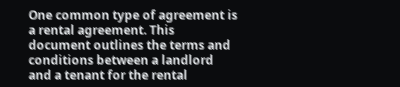One common type of agreement is a rental agreement. This document outlines the terms and conditions between a landlord and a tenant for the rental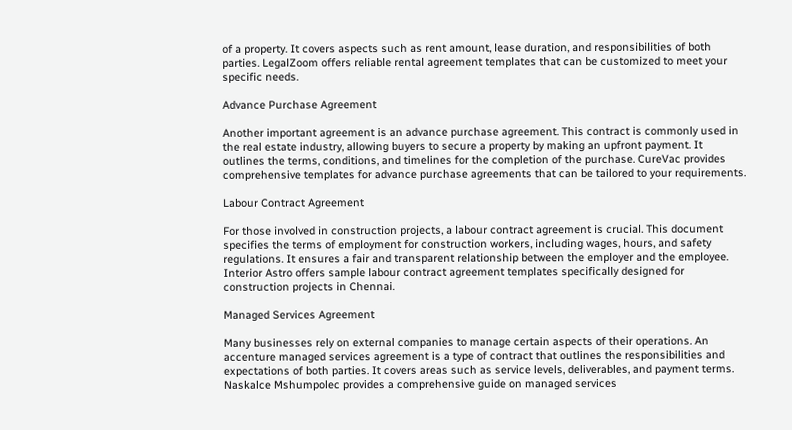of a property. It covers aspects such as rent amount, lease duration, and responsibilities of both parties. LegalZoom offers reliable rental agreement templates that can be customized to meet your specific needs.

Advance Purchase Agreement

Another important agreement is an advance purchase agreement. This contract is commonly used in the real estate industry, allowing buyers to secure a property by making an upfront payment. It outlines the terms, conditions, and timelines for the completion of the purchase. CureVac provides comprehensive templates for advance purchase agreements that can be tailored to your requirements.

Labour Contract Agreement

For those involved in construction projects, a labour contract agreement is crucial. This document specifies the terms of employment for construction workers, including wages, hours, and safety regulations. It ensures a fair and transparent relationship between the employer and the employee. Interior Astro offers sample labour contract agreement templates specifically designed for construction projects in Chennai.

Managed Services Agreement

Many businesses rely on external companies to manage certain aspects of their operations. An accenture managed services agreement is a type of contract that outlines the responsibilities and expectations of both parties. It covers areas such as service levels, deliverables, and payment terms. Naskalce Mshumpolec provides a comprehensive guide on managed services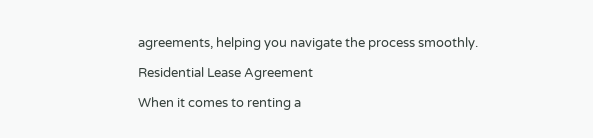agreements, helping you navigate the process smoothly.

Residential Lease Agreement

When it comes to renting a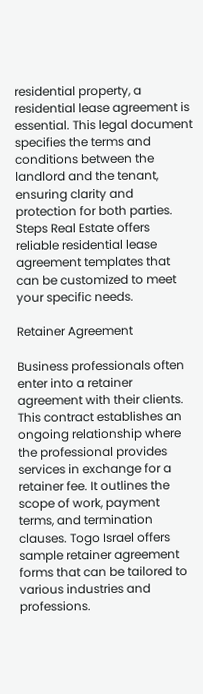residential property, a residential lease agreement is essential. This legal document specifies the terms and conditions between the landlord and the tenant, ensuring clarity and protection for both parties. Steps Real Estate offers reliable residential lease agreement templates that can be customized to meet your specific needs.

Retainer Agreement

Business professionals often enter into a retainer agreement with their clients. This contract establishes an ongoing relationship where the professional provides services in exchange for a retainer fee. It outlines the scope of work, payment terms, and termination clauses. Togo Israel offers sample retainer agreement forms that can be tailored to various industries and professions.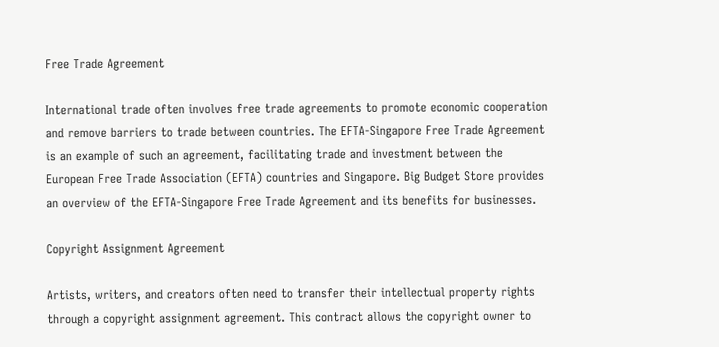Free Trade Agreement

International trade often involves free trade agreements to promote economic cooperation and remove barriers to trade between countries. The EFTA-Singapore Free Trade Agreement is an example of such an agreement, facilitating trade and investment between the European Free Trade Association (EFTA) countries and Singapore. Big Budget Store provides an overview of the EFTA-Singapore Free Trade Agreement and its benefits for businesses.

Copyright Assignment Agreement

Artists, writers, and creators often need to transfer their intellectual property rights through a copyright assignment agreement. This contract allows the copyright owner to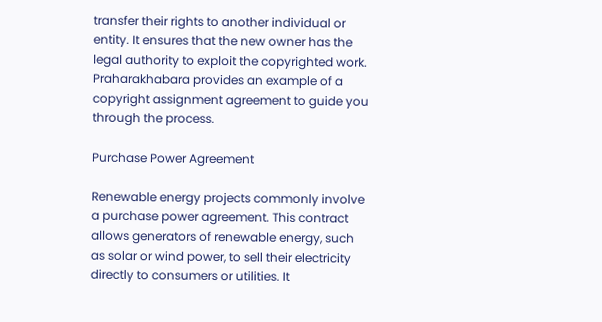transfer their rights to another individual or entity. It ensures that the new owner has the legal authority to exploit the copyrighted work. Praharakhabara provides an example of a copyright assignment agreement to guide you through the process.

Purchase Power Agreement

Renewable energy projects commonly involve a purchase power agreement. This contract allows generators of renewable energy, such as solar or wind power, to sell their electricity directly to consumers or utilities. It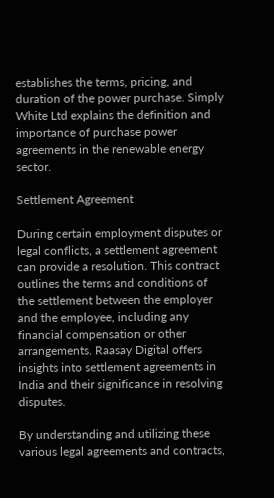establishes the terms, pricing, and duration of the power purchase. Simply White Ltd explains the definition and importance of purchase power agreements in the renewable energy sector.

Settlement Agreement

During certain employment disputes or legal conflicts, a settlement agreement can provide a resolution. This contract outlines the terms and conditions of the settlement between the employer and the employee, including any financial compensation or other arrangements. Raasay Digital offers insights into settlement agreements in India and their significance in resolving disputes.

By understanding and utilizing these various legal agreements and contracts,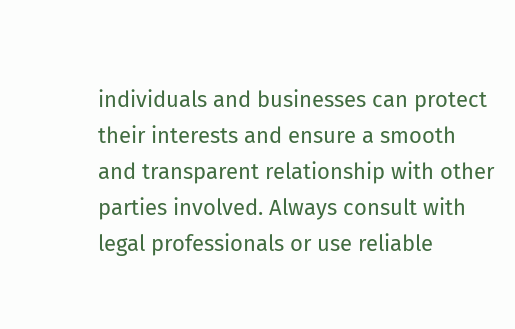individuals and businesses can protect their interests and ensure a smooth and transparent relationship with other parties involved. Always consult with legal professionals or use reliable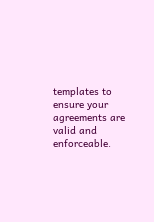templates to ensure your agreements are valid and enforceable.